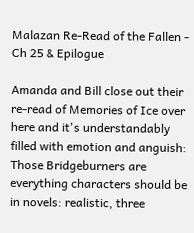Malazan Re-Read of the Fallen - Ch 25 & Epilogue

Amanda and Bill close out their re-read of Memories of Ice over here and it's understandably filled with emotion and anguish:
Those Bridgeburners are everything characters should be in novels: realistic, three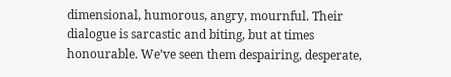dimensional, humorous, angry, mournful. Their dialogue is sarcastic and biting, but at times honourable. We’ve seen them despairing, desperate,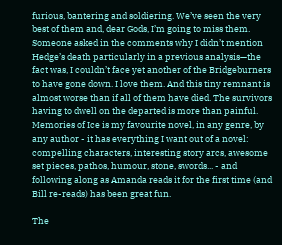furious, bantering and soldiering. We’ve seen the very best of them and, dear Gods, I’m going to miss them. Someone asked in the comments why I didn’t mention Hedge’s death particularly in a previous analysis—the fact was, I couldn’t face yet another of the Bridgeburners to have gone down. I love them. And this tiny remnant is almost worse than if all of them have died. The survivors having to dwell on the departed is more than painful.
Memories of Ice is my favourite novel, in any genre, by any author - it has everything I want out of a novel: compelling characters, interesting story arcs, awesome set pieces, pathos, humour, stone, swords... - and following along as Amanda reads it for the first time (and Bill re-reads) has been great fun.

The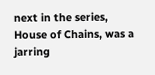next in the series, House of Chains, was a jarring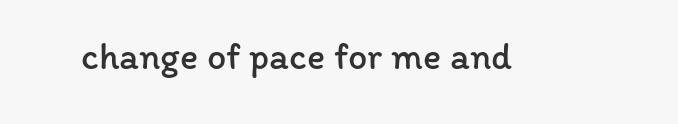change of pace for me and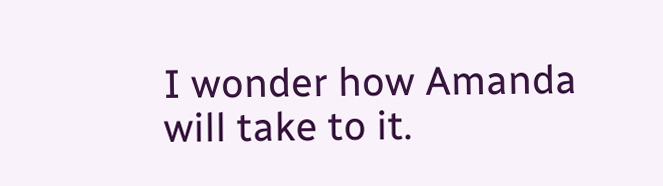I wonder how Amanda will take to it.